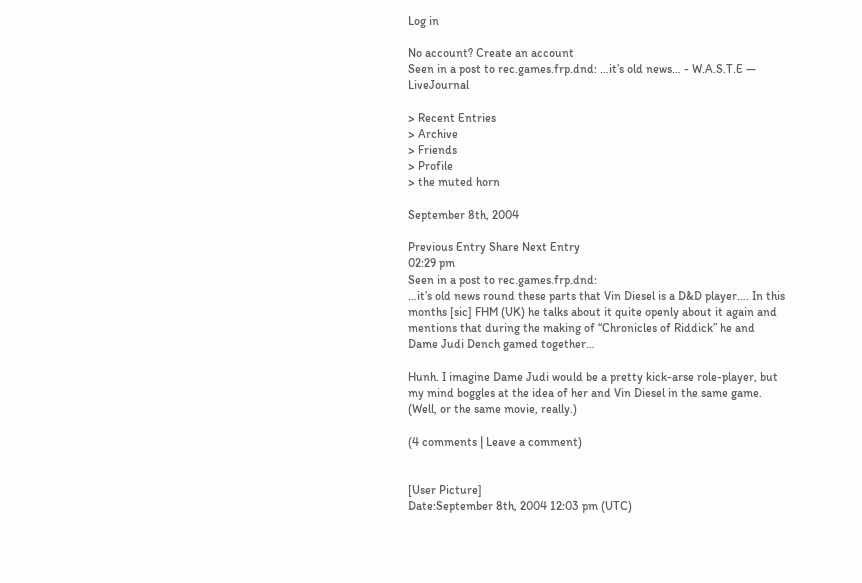Log in

No account? Create an account
Seen in a post to rec.games.frp.dnd: …it’s old news… - W.A.S.T.E — LiveJournal

> Recent Entries
> Archive
> Friends
> Profile
> the muted horn

September 8th, 2004

Previous Entry Share Next Entry
02:29 pm
Seen in a post to rec.games.frp.dnd:
…it’s old news round these parts that Vin Diesel is a D&D player…. In this months [sic] FHM (UK) he talks about it quite openly about it again and mentions that during the making of “Chronicles of Riddick” he and Dame Judi Dench gamed together…

Hunh. I imagine Dame Judi would be a pretty kick-arse role-player, but my mind boggles at the idea of her and Vin Diesel in the same game. (Well, or the same movie, really.)

(4 comments | Leave a comment)


[User Picture]
Date:September 8th, 2004 12:03 pm (UTC)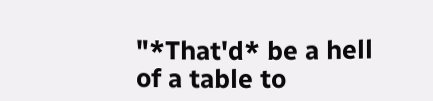"*That'd* be a hell of a table to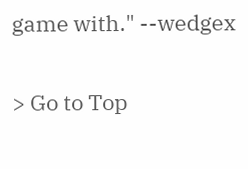game with." --wedgex

> Go to Top